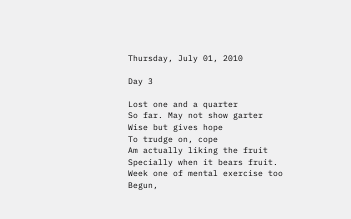Thursday, July 01, 2010

Day 3

Lost one and a quarter
So far. May not show garter
Wise but gives hope
To trudge on, cope
Am actually liking the fruit
Specially when it bears fruit.
Week one of mental exercise too
Begun,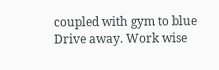coupled with gym to blue
Drive away. Work wise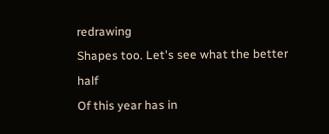redrawing
Shapes too. Let's see what the better half
Of this year has in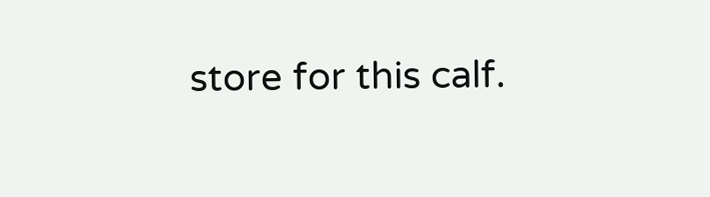store for this calf.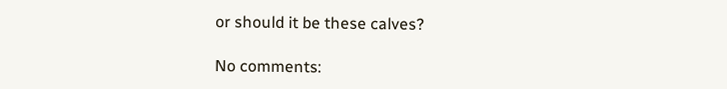or should it be these calves?

No comments: